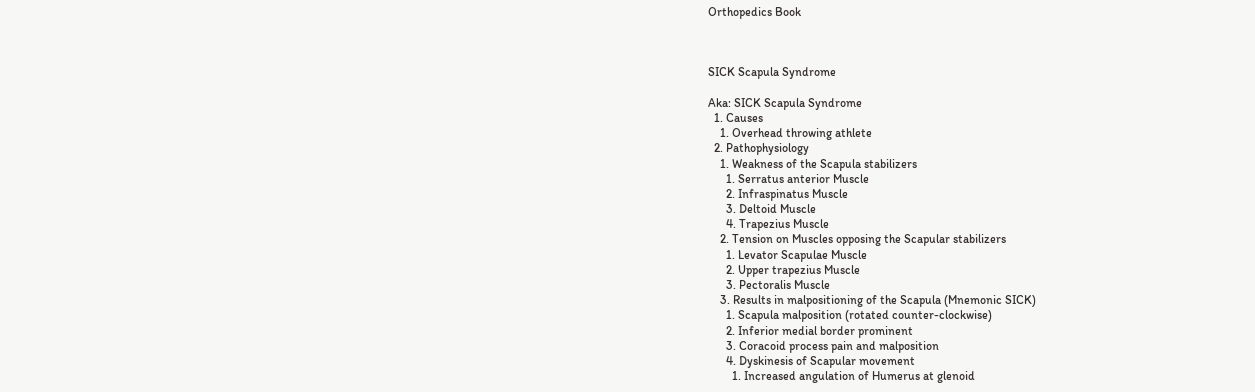Orthopedics Book



SICK Scapula Syndrome

Aka: SICK Scapula Syndrome
  1. Causes
    1. Overhead throwing athlete
  2. Pathophysiology
    1. Weakness of the Scapula stabilizers
      1. Serratus anterior Muscle
      2. Infraspinatus Muscle
      3. Deltoid Muscle
      4. Trapezius Muscle
    2. Tension on Muscles opposing the Scapular stabilizers
      1. Levator Scapulae Muscle
      2. Upper trapezius Muscle
      3. Pectoralis Muscle
    3. Results in malpositioning of the Scapula (Mnemonic SICK)
      1. Scapula malposition (rotated counter-clockwise)
      2. Inferior medial border prominent
      3. Coracoid process pain and malposition
      4. Dyskinesis of Scapular movement
        1. Increased angulation of Humerus at glenoid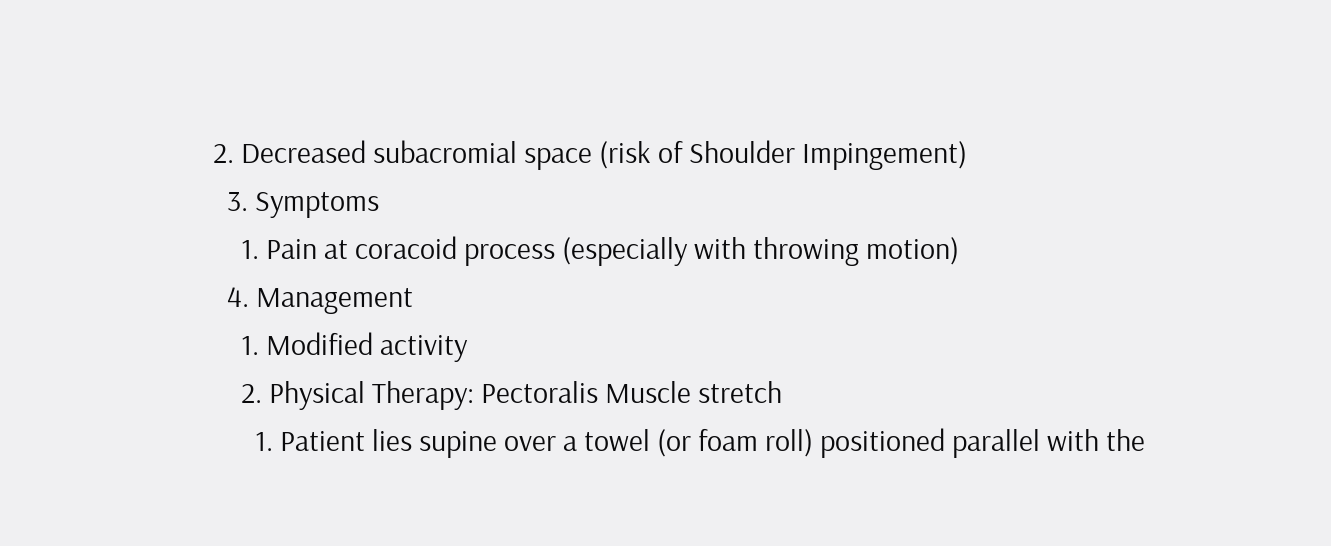2. Decreased subacromial space (risk of Shoulder Impingement)
  3. Symptoms
    1. Pain at coracoid process (especially with throwing motion)
  4. Management
    1. Modified activity
    2. Physical Therapy: Pectoralis Muscle stretch
      1. Patient lies supine over a towel (or foam roll) positioned parallel with the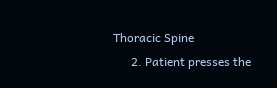Thoracic Spine
      2. Patient presses the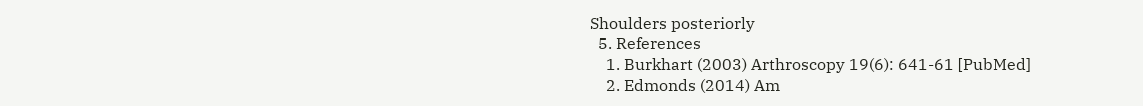Shoulders posteriorly
  5. References
    1. Burkhart (2003) Arthroscopy 19(6): 641-61 [PubMed]
    2. Edmonds (2014) Am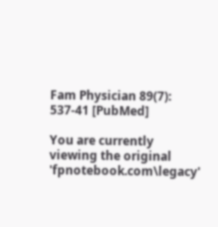Fam Physician 89(7): 537-41 [PubMed]

You are currently viewing the original 'fpnotebook.com\legacy'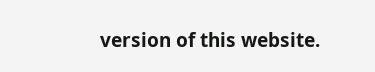version of this website.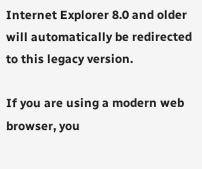Internet Explorer 8.0 and older will automatically be redirected to this legacy version.

If you are using a modern web browser, you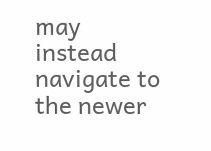may instead navigate to the newer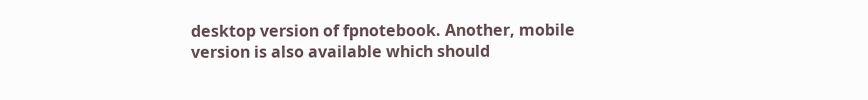desktop version of fpnotebook. Another, mobile version is also available which should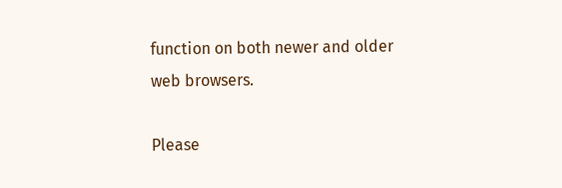function on both newer and older web browsers.

Please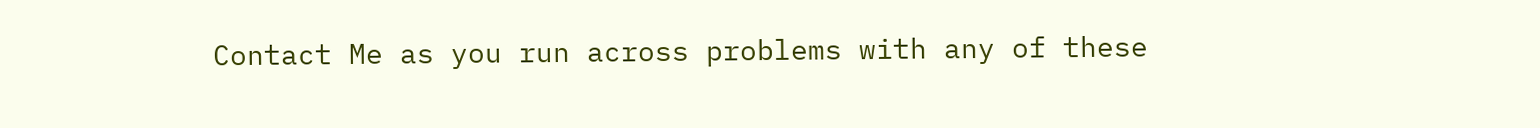Contact Me as you run across problems with any of these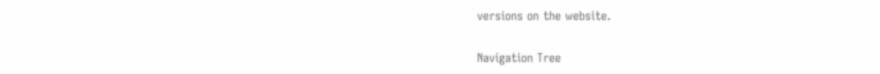versions on the website.

Navigation Tree